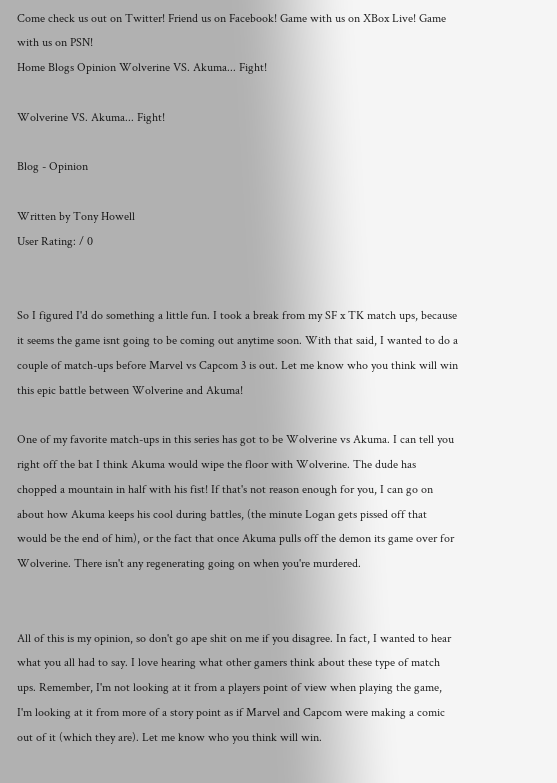Come check us out on Twitter! Friend us on Facebook! Game with us on XBox Live! Game with us on PSN!
Home Blogs Opinion Wolverine VS. Akuma... Fight!

Wolverine VS. Akuma... Fight!

Blog - Opinion

Written by Tony Howell
User Rating: / 0


So I figured I'd do something a little fun. I took a break from my SF x TK match ups, because it seems the game isnt going to be coming out anytime soon. With that said, I wanted to do a couple of match-ups before Marvel vs Capcom 3 is out. Let me know who you think will win this epic battle between Wolverine and Akuma!

One of my favorite match-ups in this series has got to be Wolverine vs Akuma. I can tell you right off the bat I think Akuma would wipe the floor with Wolverine. The dude has chopped a mountain in half with his fist! If that's not reason enough for you, I can go on about how Akuma keeps his cool during battles, (the minute Logan gets pissed off that would be the end of him), or the fact that once Akuma pulls off the demon its game over for Wolverine. There isn't any regenerating going on when you're murdered.


All of this is my opinion, so don't go ape shit on me if you disagree. In fact, I wanted to hear what you all had to say. I love hearing what other gamers think about these type of match ups. Remember, I'm not looking at it from a players point of view when playing the game, I'm looking at it from more of a story point as if Marvel and Capcom were making a comic out of it (which they are). Let me know who you think will win.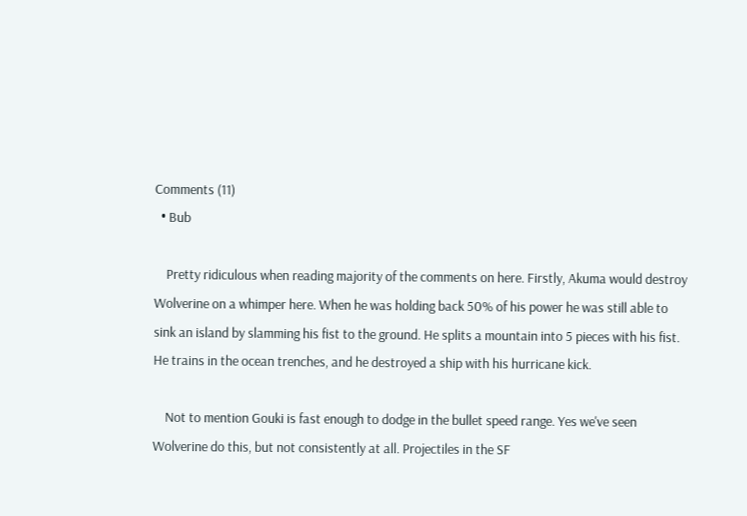Comments (11)
  • Bub

    Pretty ridiculous when reading majority of the comments on here. Firstly, Akuma would destroy Wolverine on a whimper here. When he was holding back 50% of his power he was still able to sink an island by slamming his fist to the ground. He splits a mountain into 5 pieces with his fist. He trains in the ocean trenches, and he destroyed a ship with his hurricane kick.

    Not to mention Gouki is fast enough to dodge in the bullet speed range. Yes we've seen Wolverine do this, but not consistently at all. Projectiles in the SF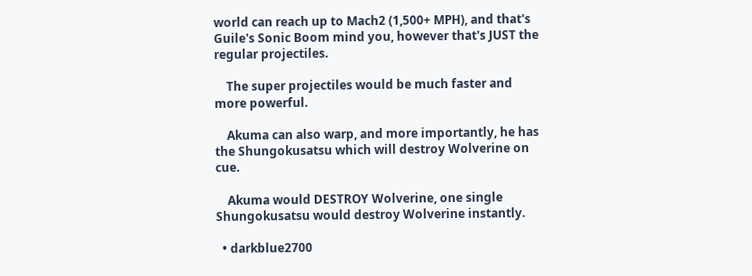world can reach up to Mach2 (1,500+ MPH), and that's Guile's Sonic Boom mind you, however that's JUST the regular projectiles.

    The super projectiles would be much faster and more powerful.

    Akuma can also warp, and more importantly, he has the Shungokusatsu which will destroy Wolverine on cue.

    Akuma would DESTROY Wolverine, one single Shungokusatsu would destroy Wolverine instantly.

  • darkblue2700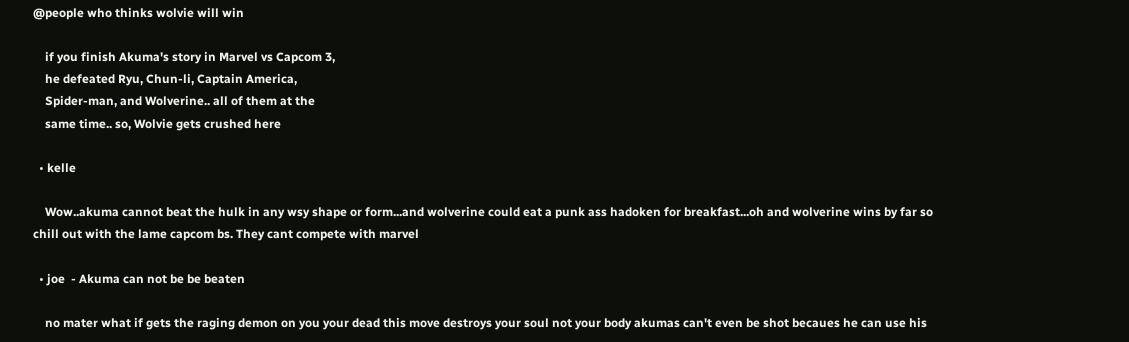@people who thinks wolvie will win

    if you finish Akuma's story in Marvel vs Capcom 3,
    he defeated Ryu, Chun-li, Captain America,
    Spider-man, and Wolverine.. all of them at the
    same time.. so, Wolvie gets crushed here

  • kelle

    Wow..akuma cannot beat the hulk in any wsy shape or form...and wolverine could eat a punk ass hadoken for breakfast...oh and wolverine wins by far so chill out with the lame capcom bs. They cant compete with marvel

  • joe  - Akuma can not be be beaten

    no mater what if gets the raging demon on you your dead this move destroys your soul not your body akumas can't even be shot becaues he can use his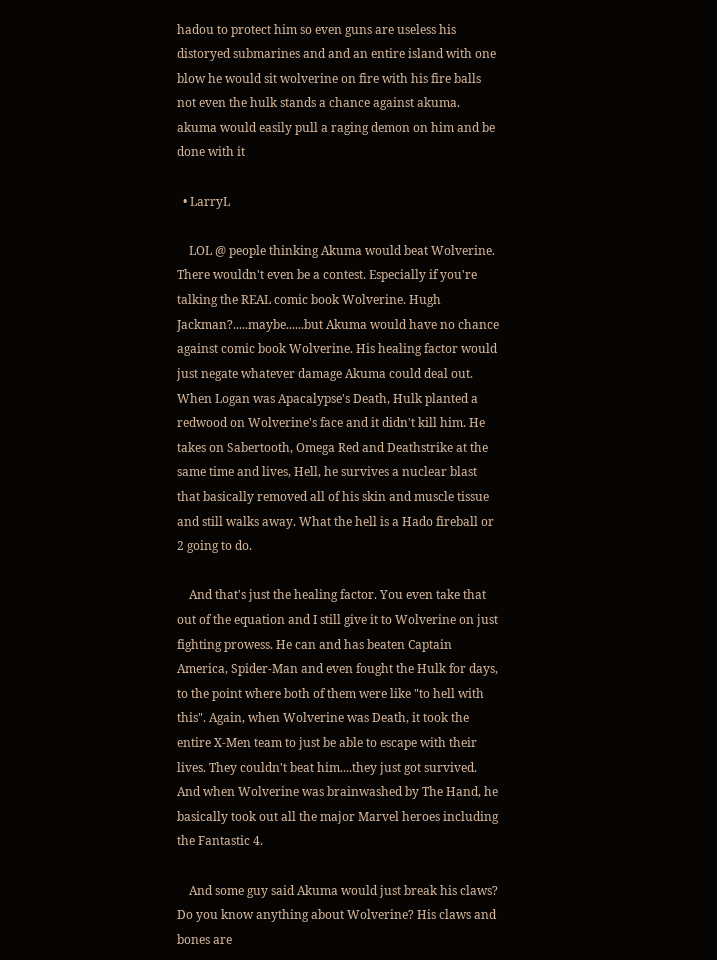hadou to protect him so even guns are useless his distoryed submarines and and an entire island with one blow he would sit wolverine on fire with his fire balls not even the hulk stands a chance against akuma. akuma would easily pull a raging demon on him and be done with it

  • LarryL

    LOL @ people thinking Akuma would beat Wolverine. There wouldn't even be a contest. Especially if you're talking the REAL comic book Wolverine. Hugh Jackman?.....maybe......but Akuma would have no chance against comic book Wolverine. His healing factor would just negate whatever damage Akuma could deal out. When Logan was Apacalypse's Death, Hulk planted a redwood on Wolverine's face and it didn't kill him. He takes on Sabertooth, Omega Red and Deathstrike at the same time and lives, Hell, he survives a nuclear blast that basically removed all of his skin and muscle tissue and still walks away. What the hell is a Hado fireball or 2 going to do.

    And that's just the healing factor. You even take that out of the equation and I still give it to Wolverine on just fighting prowess. He can and has beaten Captain America, Spider-Man and even fought the Hulk for days, to the point where both of them were like "to hell with this". Again, when Wolverine was Death, it took the entire X-Men team to just be able to escape with their lives. They couldn't beat him....they just got survived. And when Wolverine was brainwashed by The Hand, he basically took out all the major Marvel heroes including the Fantastic 4.

    And some guy said Akuma would just break his claws? Do you know anything about Wolverine? His claws and bones are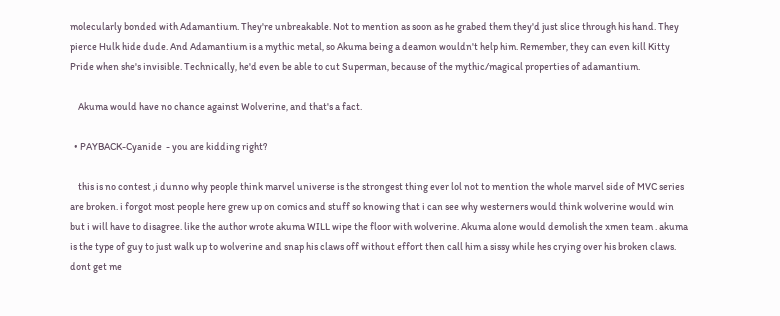molecularly bonded with Adamantium. They're unbreakable. Not to mention as soon as he grabed them they'd just slice through his hand. They pierce Hulk hide dude. And Adamantium is a mythic metal, so Akuma being a deamon wouldn't help him. Remember, they can even kill Kitty Pride when she's invisible. Technically, he'd even be able to cut Superman, because of the mythic/magical properties of adamantium.

    Akuma would have no chance against Wolverine, and that's a fact.

  • PAYBACK-Cyanide  - you are kidding right?

    this is no contest ,i dunno why people think marvel universe is the strongest thing ever lol not to mention the whole marvel side of MVC series are broken. i forgot most people here grew up on comics and stuff so knowing that i can see why westerners would think wolverine would win but i will have to disagree. like the author wrote akuma WILL wipe the floor with wolverine. Akuma alone would demolish the xmen team . akuma is the type of guy to just walk up to wolverine and snap his claws off without effort then call him a sissy while hes crying over his broken claws. dont get me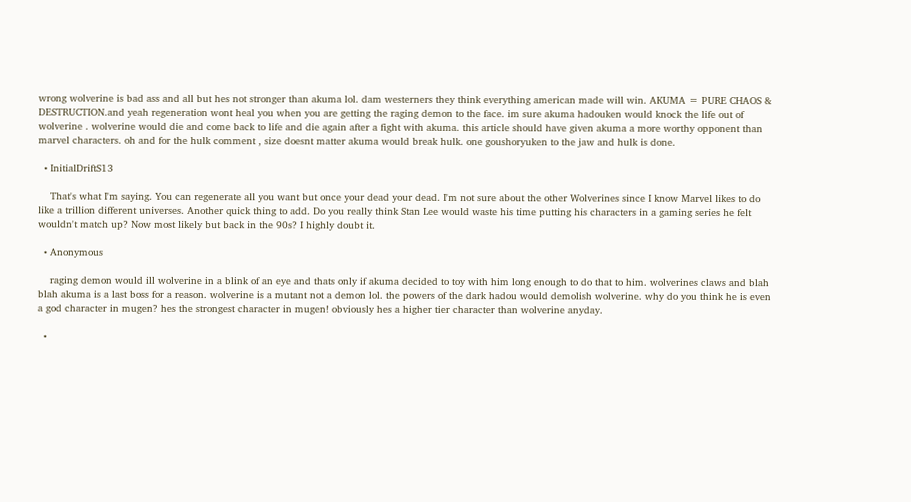wrong wolverine is bad ass and all but hes not stronger than akuma lol. dam westerners they think everything american made will win. AKUMA = PURE CHAOS & DESTRUCTION.and yeah regeneration wont heal you when you are getting the raging demon to the face. im sure akuma hadouken would knock the life out of wolverine . wolverine would die and come back to life and die again after a fight with akuma. this article should have given akuma a more worthy opponent than marvel characters. oh and for the hulk comment , size doesnt matter akuma would break hulk. one goushoryuken to the jaw and hulk is done.

  • InitialDriftS13

    That's what I'm saying. You can regenerate all you want but once your dead your dead. I'm not sure about the other Wolverines since I know Marvel likes to do like a trillion different universes. Another quick thing to add. Do you really think Stan Lee would waste his time putting his characters in a gaming series he felt wouldn't match up? Now most likely but back in the 90s? I highly doubt it.

  • Anonymous

    raging demon would ill wolverine in a blink of an eye and thats only if akuma decided to toy with him long enough to do that to him. wolverines claws and blah blah akuma is a last boss for a reason. wolverine is a mutant not a demon lol. the powers of the dark hadou would demolish wolverine. why do you think he is even a god character in mugen? hes the strongest character in mugen! obviously hes a higher tier character than wolverine anyday.

  •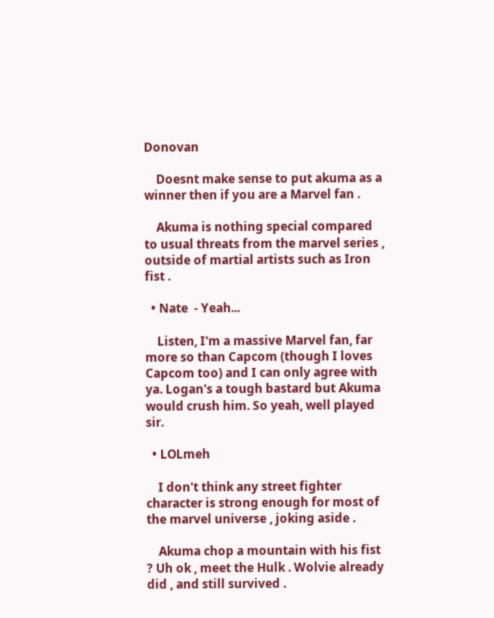Donovan

    Doesnt make sense to put akuma as a winner then if you are a Marvel fan .

    Akuma is nothing special compared to usual threats from the marvel series , outside of martial artists such as Iron fist .

  • Nate  - Yeah...

    Listen, I'm a massive Marvel fan, far more so than Capcom (though I loves Capcom too) and I can only agree with ya. Logan's a tough bastard but Akuma would crush him. So yeah, well played sir.

  • LOLmeh

    I don't think any street fighter character is strong enough for most of the marvel universe , joking aside .

    Akuma chop a mountain with his fist ? Uh ok , meet the Hulk . Wolvie already did , and still survived .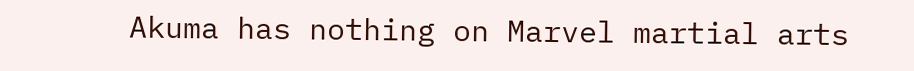Akuma has nothing on Marvel martial arts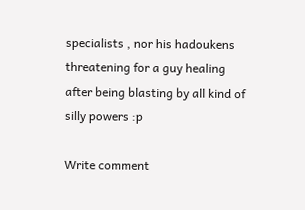specialists , nor his hadoukens threatening for a guy healing after being blasting by all kind of silly powers :p

Write comment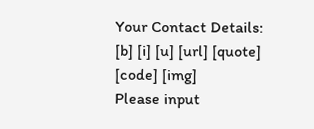Your Contact Details:
[b] [i] [u] [url] [quote] [code] [img]
Please input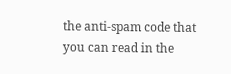the anti-spam code that you can read in the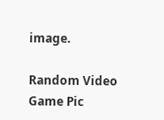image.

Random Video Game Pic